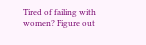Tired of failing with women? Figure out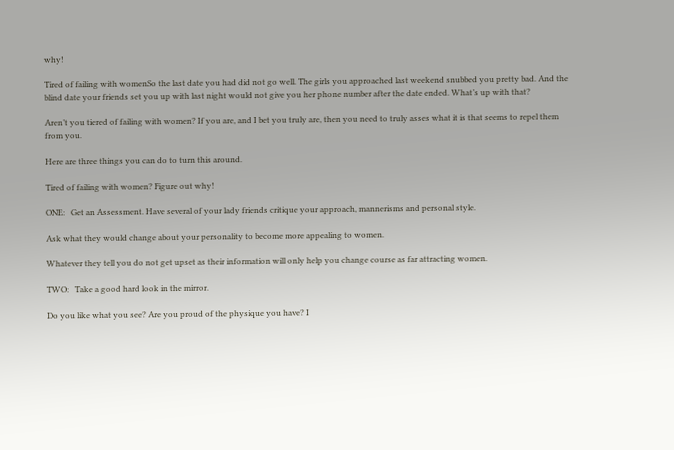why!

Tired of failing with womenSo the last date you had did not go well. The girls you approached last weekend snubbed you pretty bad. And the blind date your friends set you up with last night would not give you her phone number after the date ended. What’s up with that?

Aren’t you tiered of failing with women? If you are, and I bet you truly are, then you need to truly asses what it is that seems to repel them from you.

Here are three things you can do to turn this around.

Tired of failing with women? Figure out why!

ONE:   Get an Assessment. Have several of your lady friends critique your approach, mannerisms and personal style.

Ask what they would change about your personality to become more appealing to women.

Whatever they tell you do not get upset as their information will only help you change course as far attracting women.

TWO:   Take a good hard look in the mirror.

Do you like what you see? Are you proud of the physique you have? I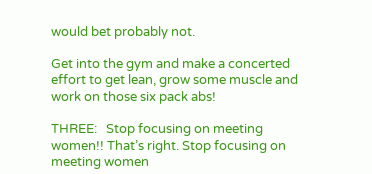would bet probably not.

Get into the gym and make a concerted effort to get lean, grow some muscle and work on those six pack abs!

THREE:   Stop focusing on meeting women!! That’s right. Stop focusing on meeting women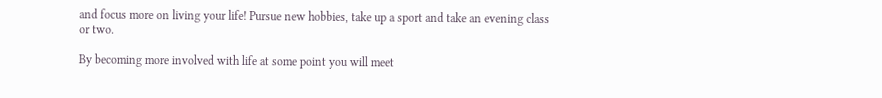and focus more on living your life! Pursue new hobbies, take up a sport and take an evening class or two.

By becoming more involved with life at some point you will meet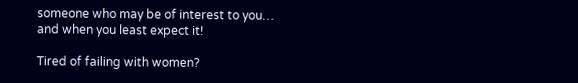someone who may be of interest to you… and when you least expect it!

Tired of failing with women?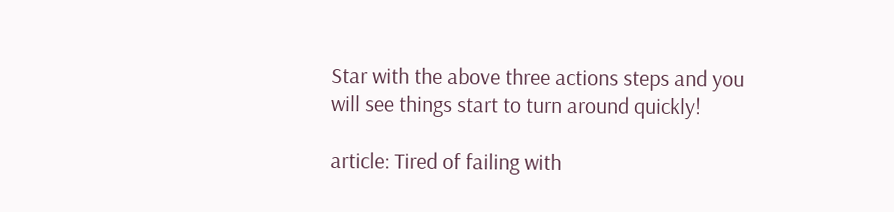Star with the above three actions steps and you will see things start to turn around quickly!

article: Tired of failing with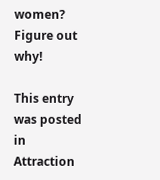women? Figure out why!

This entry was posted in Attraction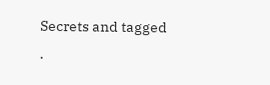Secrets and tagged .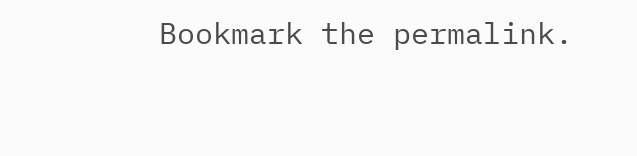Bookmark the permalink.